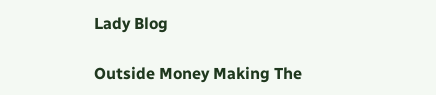Lady Blog

Outside Money Making The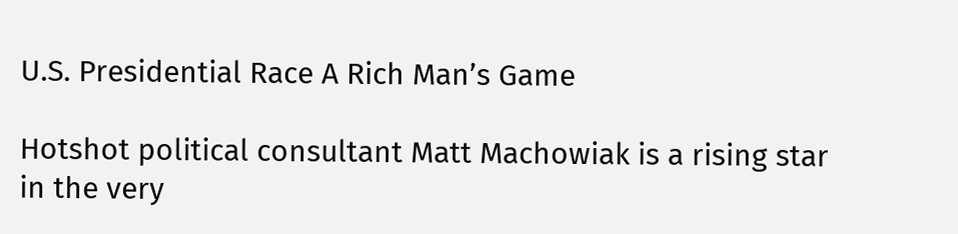U.S. Presidential Race A Rich Man’s Game

Hotshot political consultant Matt Machowiak is a rising star in the very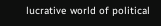lucrative world of political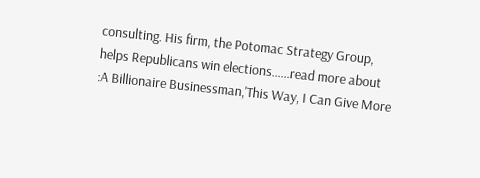consulting. His firm, the Potomac Strategy Group, helps Republicans win elections……read more about :A Billionaire Businessman,'This Way, I Can Give More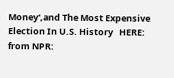Money',and The Most Expensive Election In U.S. History   HERE:   from NPR: